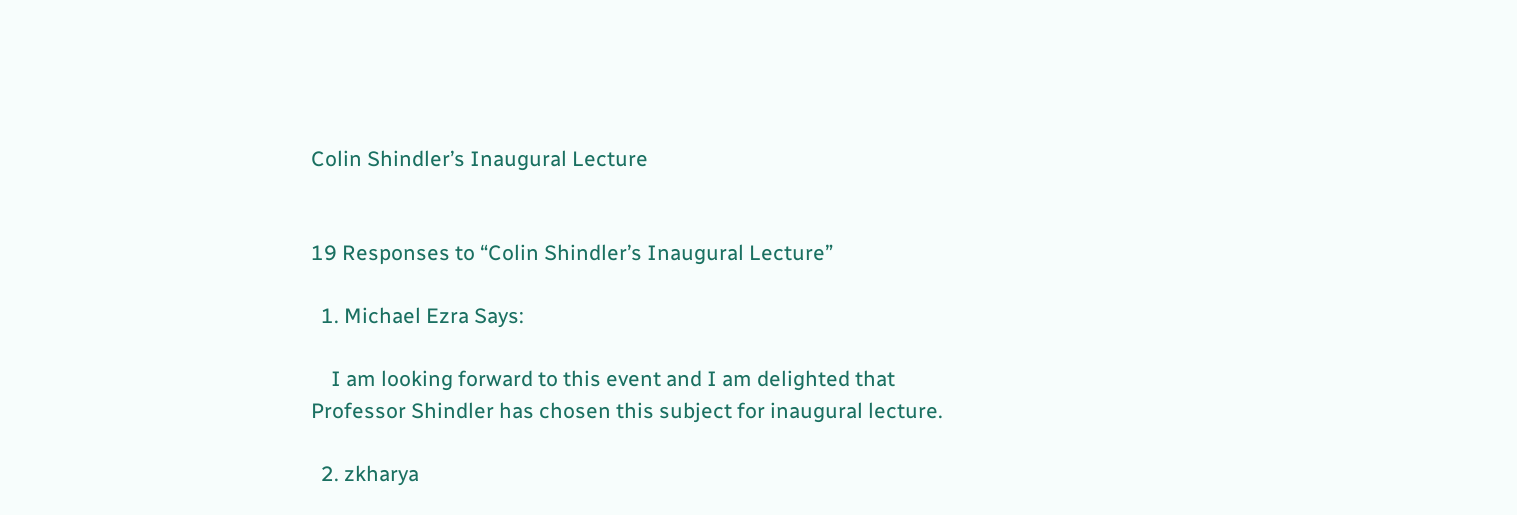Colin Shindler’s Inaugural Lecture


19 Responses to “Colin Shindler’s Inaugural Lecture”

  1. Michael Ezra Says:

    I am looking forward to this event and I am delighted that Professor Shindler has chosen this subject for inaugural lecture.

  2. zkharya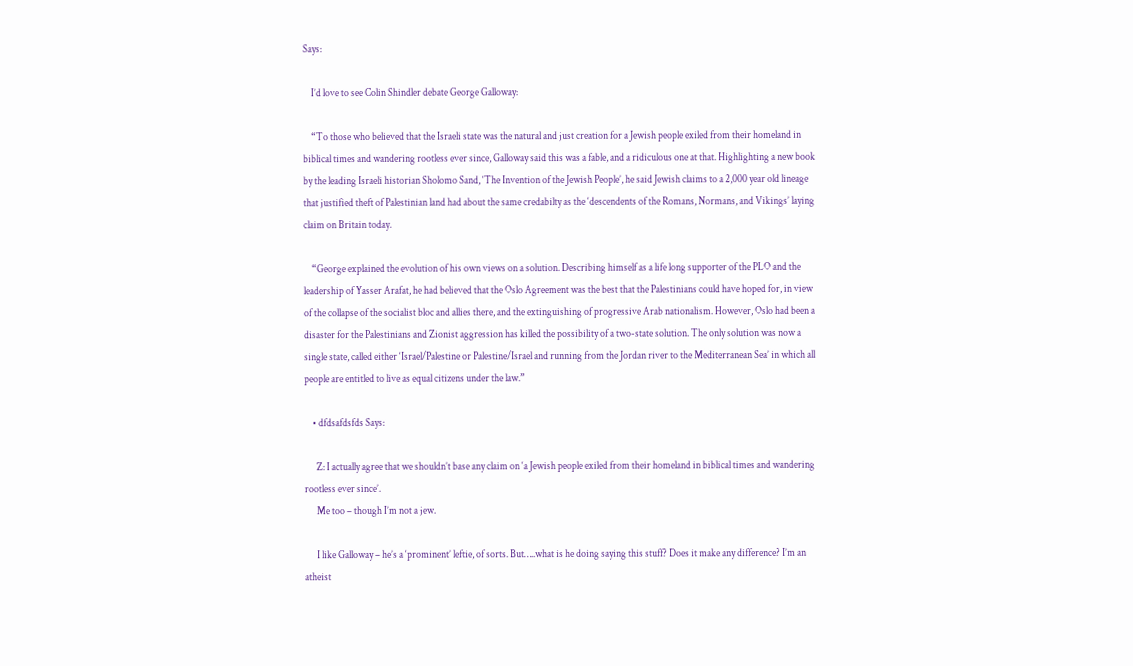Says:

    I’d love to see Colin Shindler debate George Galloway:

    “To those who believed that the Israeli state was the natural and just creation for a Jewish people exiled from their homeland in biblical times and wandering rootless ever since, Galloway said this was a fable, and a ridiculous one at that. Highlighting a new book by the leading Israeli historian Sholomo Sand, ‘The Invention of the Jewish People’, he said Jewish claims to a 2,000 year old lineage that justified theft of Palestinian land had about the same credabilty as the ‘descendents of the Romans, Normans, and Vikings’ laying claim on Britain today.

    “George explained the evolution of his own views on a solution. Describing himself as a life long supporter of the PLO and the leadership of Yasser Arafat, he had believed that the Oslo Agreement was the best that the Palestinians could have hoped for, in view of the collapse of the socialist bloc and allies there, and the extinguishing of progressive Arab nationalism. However, Oslo had been a disaster for the Palestinians and Zionist aggression has killed the possibility of a two-state solution. The only solution was now a single state, called either ‘Israel/Palestine or Palestine/Israel and running from the Jordan river to the Mediterranean Sea’ in which all people are entitled to live as equal citizens under the law.”

    • dfdsafdsfds Says:

      Z: I actually agree that we shouldn’t base any claim on ‘a Jewish people exiled from their homeland in biblical times and wandering rootless ever since’.
      Me too – though I’m not a jew.

      I like Galloway – he’s a ‘prominent’ leftie, of sorts. But…..what is he doing saying this stuff? Does it make any difference? I’m an atheist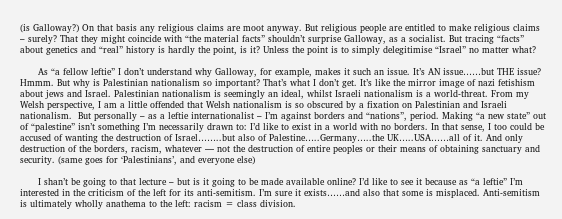(is Galloway?) On that basis any religious claims are moot anyway. But religious people are entitled to make religious claims – surely? That they might coincide with “the material facts” shouldn’t surprise Galloway, as a socialist. But tracing “facts” about genetics and “real” history is hardly the point, is it? Unless the point is to simply delegitimise “Israel” no matter what?

      As “a fellow leftie” I don’t understand why Galloway, for example, makes it such an issue. It’s AN issue……but THE issue? Hmmm. But why is Palestinian nationalism so important? That’s what I don’t get. It’s like the mirror image of nazi fetishism about jews and Israel. Palestinian nationalism is seemingly an ideal, whilst Israeli nationalism is a world-threat. From my Welsh perspective, I am a little offended that Welsh nationalism is so obscured by a fixation on Palestinian and Israeli nationalism.  But personally – as a leftie internationalist – I’m against borders and “nations”, period. Making “a new state” out of “palestine” isn’t something I’m necessarily drawn to: I’d like to exist in a world with no borders. In that sense, I too could be accused of wanting the destruction of Israel……..but also of Palestine…..Germany…..the UK…..USA……all of it. And only destruction of the borders, racism, whatever — not the destruction of entire peoples or their means of obtaining sanctuary and security. (same goes for ‘Palestinians’, and everyone else)

      I shan’t be going to that lecture – but is it going to be made available online? I’d like to see it because as “a leftie” I’m interested in the criticism of the left for its anti-semitism. I’m sure it exists……and also that some is misplaced. Anti-semitism is ultimately wholly anathema to the left: racism = class division.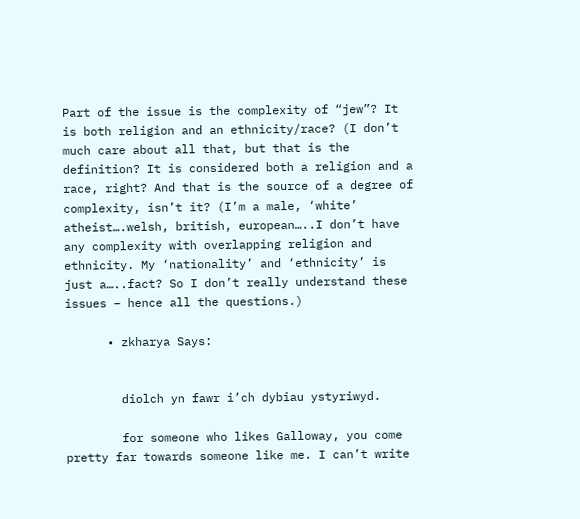Part of the issue is the complexity of “jew”? It is both religion and an ethnicity/race? (I don’t much care about all that, but that is the definition? It is considered both a religion and a race, right? And that is the source of a degree of complexity, isn’t it? (I’m a male, ‘white’ atheist….welsh, british, european…..I don’t have any complexity with overlapping religion and ethnicity. My ‘nationality’ and ‘ethnicity’ is just a…..fact? So I don’t really understand these issues – hence all the questions.)

      • zkharya Says:


        diolch yn fawr i’ch dybiau ystyriwyd.

        for someone who likes Galloway, you come pretty far towards someone like me. I can’t write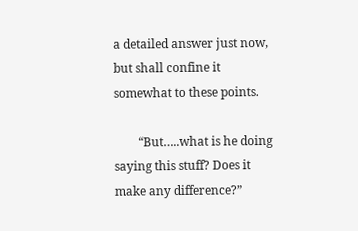a detailed answer just now, but shall confine it somewhat to these points.

        “But…..what is he doing saying this stuff? Does it make any difference?”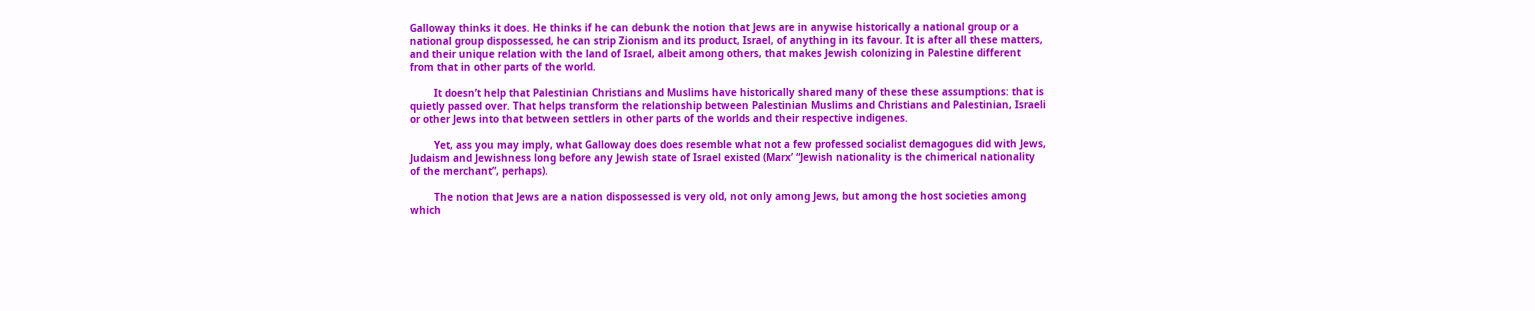Galloway thinks it does. He thinks if he can debunk the notion that Jews are in anywise historically a national group or a national group dispossessed, he can strip Zionism and its product, Israel, of anything in its favour. It is after all these matters, and their unique relation with the land of Israel, albeit among others, that makes Jewish colonizing in Palestine different from that in other parts of the world.

        It doesn’t help that Palestinian Christians and Muslims have historically shared many of these these assumptions: that is quietly passed over. That helps transform the relationship between Palestinian Muslims and Christians and Palestinian, Israeli or other Jews into that between settlers in other parts of the worlds and their respective indigenes.

        Yet, ass you may imply, what Galloway does does resemble what not a few professed socialist demagogues did with Jews, Judaism and Jewishness long before any Jewish state of Israel existed (Marx’ “Jewish nationality is the chimerical nationality of the merchant”, perhaps).

        The notion that Jews are a nation dispossessed is very old, not only among Jews, but among the host societies among which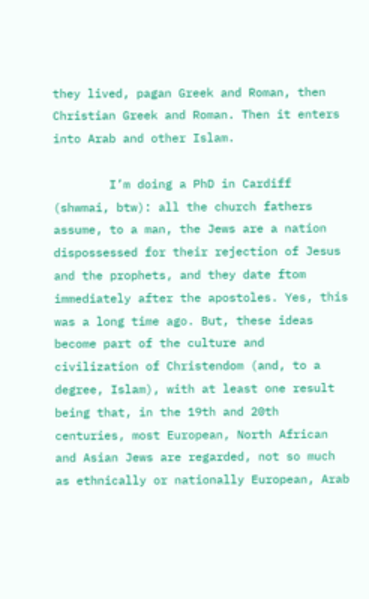they lived, pagan Greek and Roman, then Christian Greek and Roman. Then it enters into Arab and other Islam.

        I’m doing a PhD in Cardiff (shwmai, btw): all the church fathers assume, to a man, the Jews are a nation dispossessed for their rejection of Jesus and the prophets, and they date ftom immediately after the apostoles. Yes, this was a long time ago. But, these ideas become part of the culture and civilization of Christendom (and, to a degree, Islam), with at least one result being that, in the 19th and 20th centuries, most European, North African and Asian Jews are regarded, not so much as ethnically or nationally European, Arab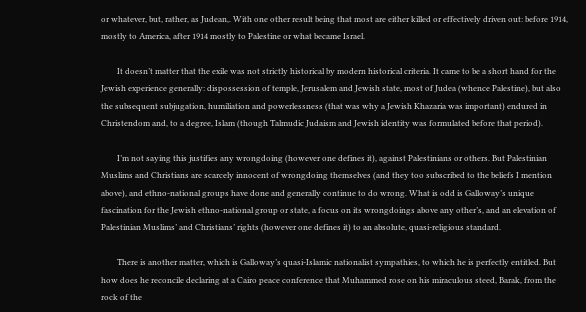or whatever, but, rather, as Judean,. With one other result being that most are either killed or effectively driven out: before 1914, mostly to America, after 1914 mostly to Palestine or what became Israel.

        It doesn’t matter that the exile was not strictly historical by modern historical criteria. It came to be a short hand for the Jewish experience generally: dispossession of temple, Jerusalem and Jewish state, most of Judea (whence Palestine), but also the subsequent subjugation, humiliation and powerlessness (that was why a Jewish Khazaria was important) endured in Christendom and, to a degree, Islam (though Talmudic Judaism and Jewish identity was formulated before that period).

        I’m not saying this justifies any wrongdoing (however one defines it), against Palestinians or others. But Palestinian Muslims and Christians are scarcely innocent of wrongdoing themselves (and they too subscribed to the beliefs I mention above), and ethno-national groups have done and generally continue to do wrong. What is odd is Galloway’s unique fascination for the Jewish ethno-national group or state, a focus on its wrongdoings above any other’s, and an elevation of Palestinian Muslims’ and Christians’ rights (however one defines it) to an absolute, quasi-religious standard.

        There is another matter, which is Galloway’s quasi-Islamic nationalist sympathies, to which he is perfectly entitled. But how does he reconcile declaring at a Cairo peace conference that Muhammed rose on his miraculous steed, Barak, from the rock of the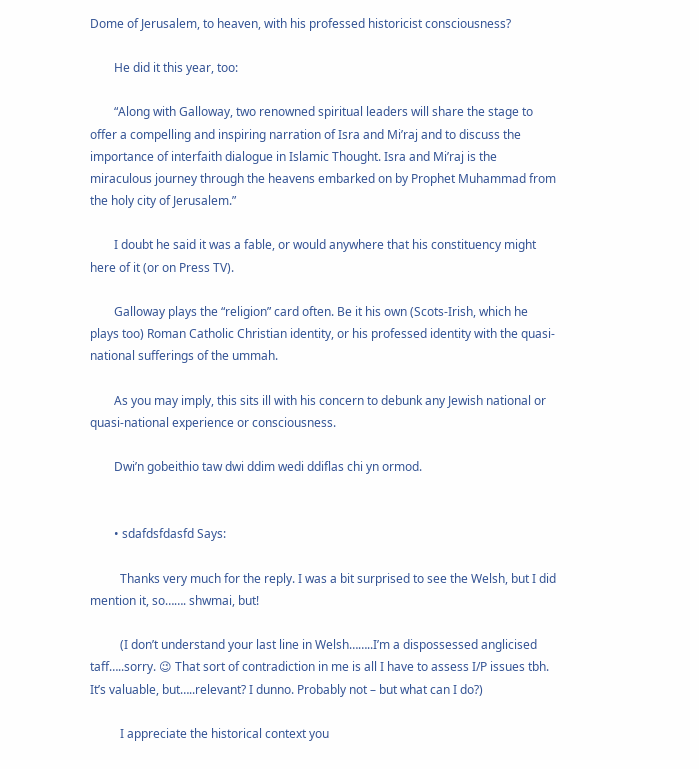Dome of Jerusalem, to heaven, with his professed historicist consciousness?

        He did it this year, too:

        “Along with Galloway, two renowned spiritual leaders will share the stage to offer a compelling and inspiring narration of Isra and Mi’raj and to discuss the importance of interfaith dialogue in Islamic Thought. Isra and Mi’raj is the miraculous journey through the heavens embarked on by Prophet Muhammad from the holy city of Jerusalem.”

        I doubt he said it was a fable, or would anywhere that his constituency might here of it (or on Press TV).

        Galloway plays the “religion” card often. Be it his own (Scots-Irish, which he plays too) Roman Catholic Christian identity, or his professed identity with the quasi-national sufferings of the ummah.

        As you may imply, this sits ill with his concern to debunk any Jewish national or quasi-national experience or consciousness.

        Dwi’n gobeithio taw dwi ddim wedi ddiflas chi yn ormod.


        • sdafdsfdasfd Says:

          Thanks very much for the reply. I was a bit surprised to see the Welsh, but I did mention it, so……. shwmai, but!

          (I don’t understand your last line in Welsh……..I’m a dispossessed anglicised taff…..sorry. 😉 That sort of contradiction in me is all I have to assess I/P issues tbh. It’s valuable, but…..relevant? I dunno. Probably not – but what can I do?)

          I appreciate the historical context you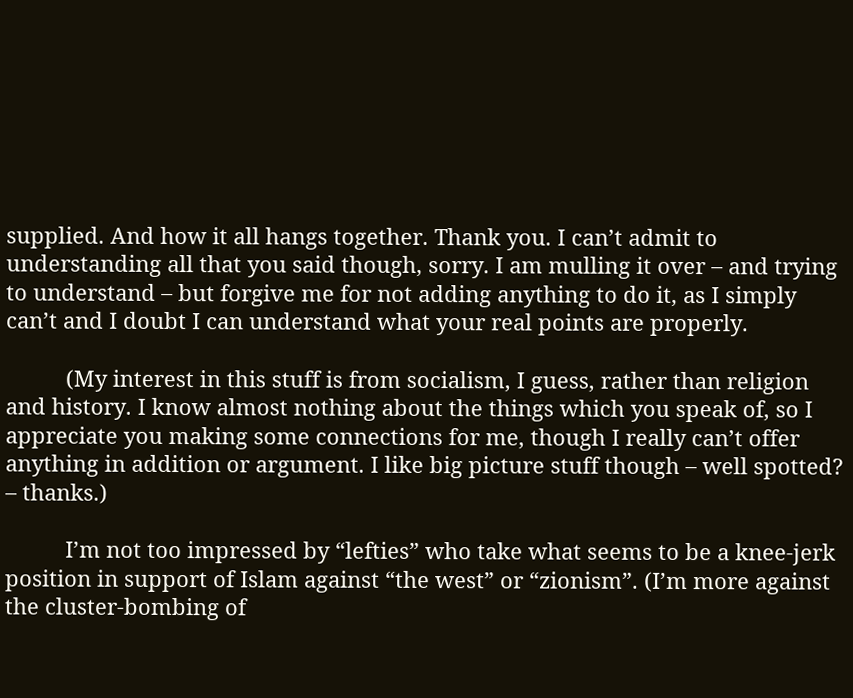supplied. And how it all hangs together. Thank you. I can’t admit to understanding all that you said though, sorry. I am mulling it over – and trying to understand – but forgive me for not adding anything to do it, as I simply can’t and I doubt I can understand what your real points are properly.

          (My interest in this stuff is from socialism, I guess, rather than religion and history. I know almost nothing about the things which you speak of, so I appreciate you making some connections for me, though I really can’t offer anything in addition or argument. I like big picture stuff though – well spotted? – thanks.)

          I’m not too impressed by “lefties” who take what seems to be a knee-jerk position in support of Islam against “the west” or “zionism”. (I’m more against the cluster-bombing of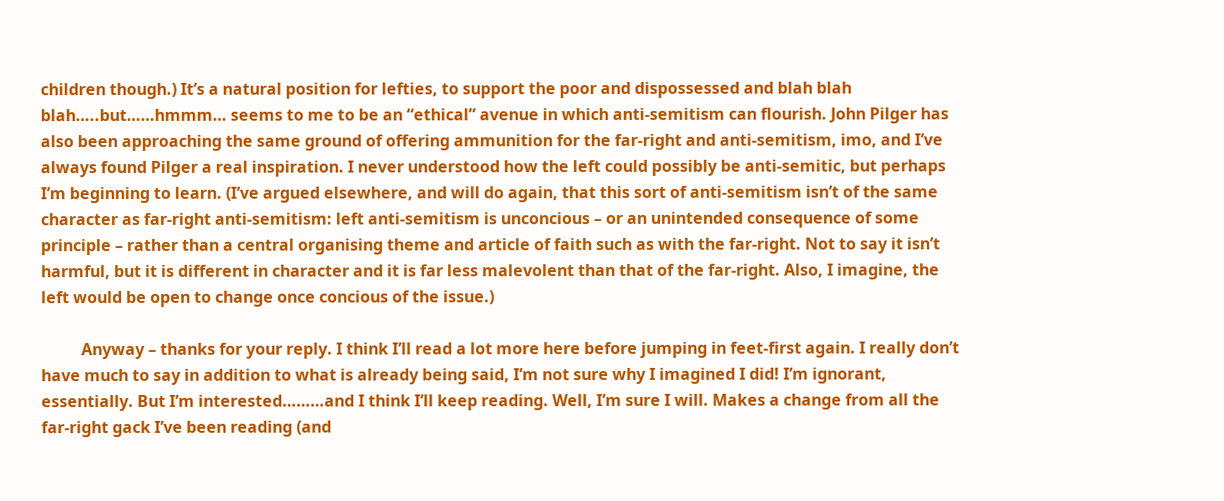children though.) It’s a natural position for lefties, to support the poor and dispossessed and blah blah blah…..but……hmmm… seems to me to be an “ethical” avenue in which anti-semitism can flourish. John Pilger has also been approaching the same ground of offering ammunition for the far-right and anti-semitism, imo, and I’ve always found Pilger a real inspiration. I never understood how the left could possibly be anti-semitic, but perhaps I’m beginning to learn. (I’ve argued elsewhere, and will do again, that this sort of anti-semitism isn’t of the same character as far-right anti-semitism: left anti-semitism is unconcious – or an unintended consequence of some principle – rather than a central organising theme and article of faith such as with the far-right. Not to say it isn’t harmful, but it is different in character and it is far less malevolent than that of the far-right. Also, I imagine, the left would be open to change once concious of the issue.)

          Anyway – thanks for your reply. I think I’ll read a lot more here before jumping in feet-first again. I really don’t have much to say in addition to what is already being said, I’m not sure why I imagined I did! I’m ignorant, essentially. But I’m interested………and I think I’ll keep reading. Well, I’m sure I will. Makes a change from all the far-right gack I’ve been reading (and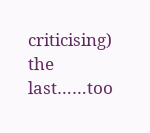criticising) the last……too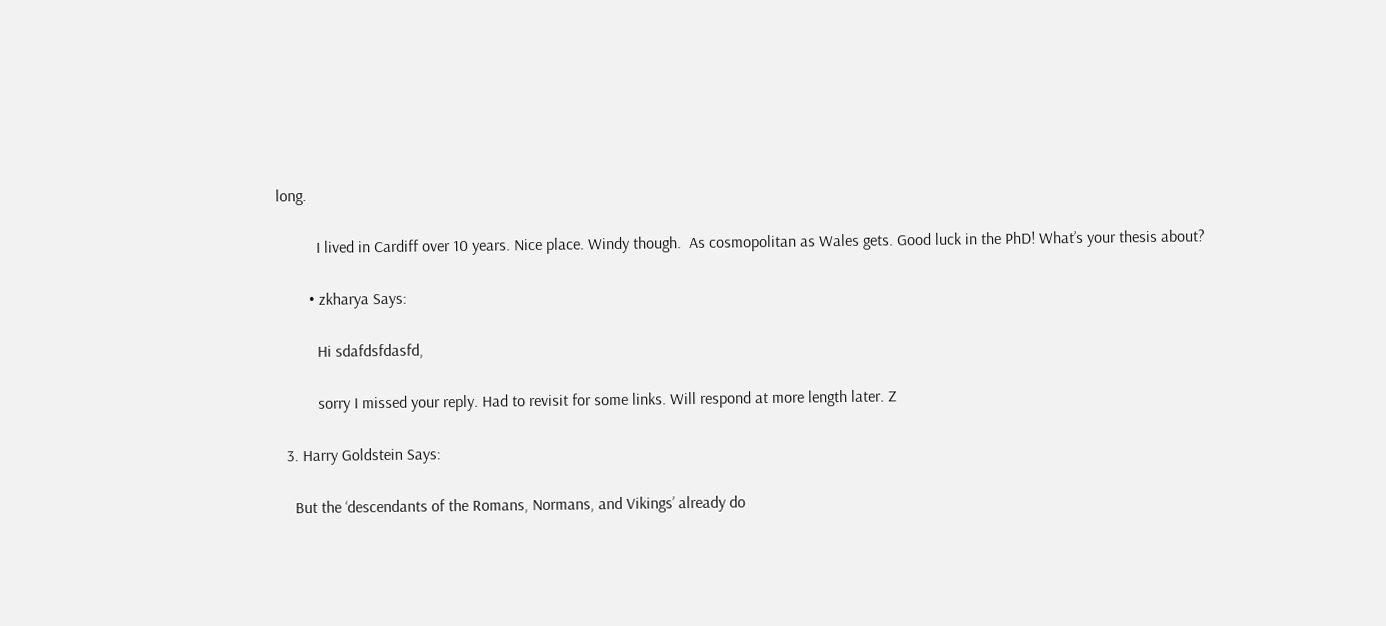long.

          I lived in Cardiff over 10 years. Nice place. Windy though.  As cosmopolitan as Wales gets. Good luck in the PhD! What’s your thesis about?

        • zkharya Says:

          Hi sdafdsfdasfd,

          sorry I missed your reply. Had to revisit for some links. Will respond at more length later. Z

  3. Harry Goldstein Says:

    But the ‘descendants of the Romans, Normans, and Vikings’ already do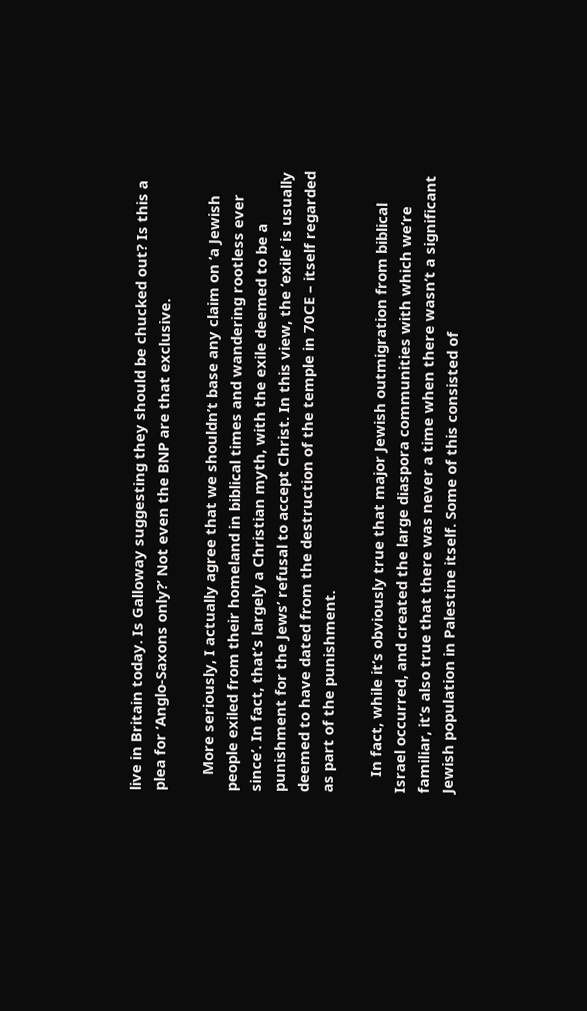live in Britain today. Is Galloway suggesting they should be chucked out? Is this a plea for ‘Anglo-Saxons only?’ Not even the BNP are that exclusive.

    More seriously, I actually agree that we shouldn’t base any claim on ‘a Jewish people exiled from their homeland in biblical times and wandering rootless ever since’. In fact, that’s largely a Christian myth, with the exile deemed to be a punishment for the Jews’ refusal to accept Christ. In this view, the ‘exile’ is usually deemed to have dated from the destruction of the temple in 70CE – itself regarded as part of the punishment.

    In fact, while it’s obviously true that major Jewish outmigration from biblical Israel occurred, and created the large diaspora communities with which we’re familiar, it’s also true that there was never a time when there wasn’t a significant Jewish population in Palestine itself. Some of this consisted of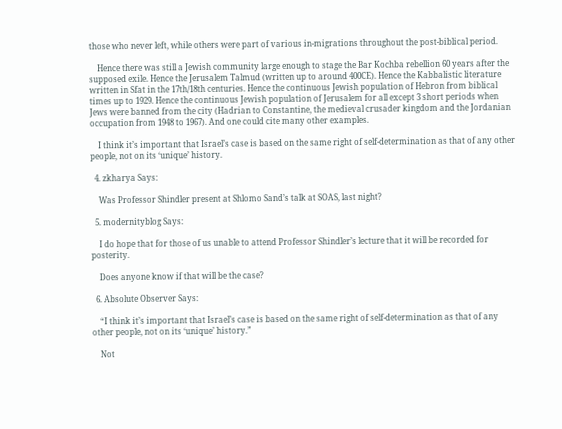those who never left, while others were part of various in-migrations throughout the post-biblical period.

    Hence there was still a Jewish community large enough to stage the Bar Kochba rebellion 60 years after the supposed exile. Hence the Jerusalem Talmud (written up to around 400CE). Hence the Kabbalistic literature written in Sfat in the 17th/18th centuries. Hence the continuous Jewish population of Hebron from biblical times up to 1929. Hence the continuous Jewish population of Jerusalem for all except 3 short periods when Jews were banned from the city (Hadrian to Constantine, the medieval crusader kingdom and the Jordanian occupation from 1948 to 1967). And one could cite many other examples.

    I think it’s important that Israel’s case is based on the same right of self-determination as that of any other people, not on its ‘unique’ history.

  4. zkharya Says:

    Was Professor Shindler present at Shlomo Sand’s talk at SOAS, last night?

  5. modernityblog Says:

    I do hope that for those of us unable to attend Professor Shindler’s lecture that it will be recorded for posterity.

    Does anyone know if that will be the case?

  6. Absolute Observer Says:

    “I think it’s important that Israel’s case is based on the same right of self-determination as that of any other people, not on its ‘unique’ history.”

    Not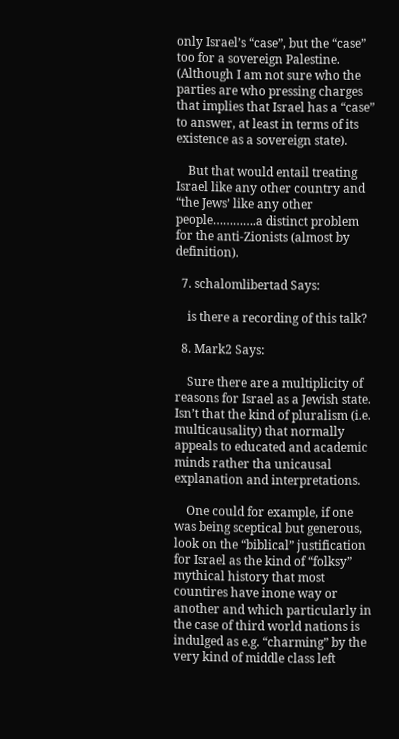only Israel’s “case”, but the “case” too for a sovereign Palestine. (Although I am not sure who the parties are who pressing charges that implies that Israel has a “case” to answer, at least in terms of its existence as a sovereign state).

    But that would entail treating Israel like any other country and “the Jews’ like any other people………….a distinct problem for the anti-Zionists (almost by definition).

  7. schalomlibertad Says:

    is there a recording of this talk?

  8. Mark2 Says:

    Sure there are a multiplicity of reasons for Israel as a Jewish state. Isn’t that the kind of pluralism (i.e. multicausality) that normally appeals to educated and academic minds rather tha unicausal explanation and interpretations.

    One could for example, if one was being sceptical but generous, look on the “biblical” justification for Israel as the kind of “folksy” mythical history that most countires have inone way or another and which particularly in the case of third world nations is indulged as e.g. “charming” by the very kind of middle class left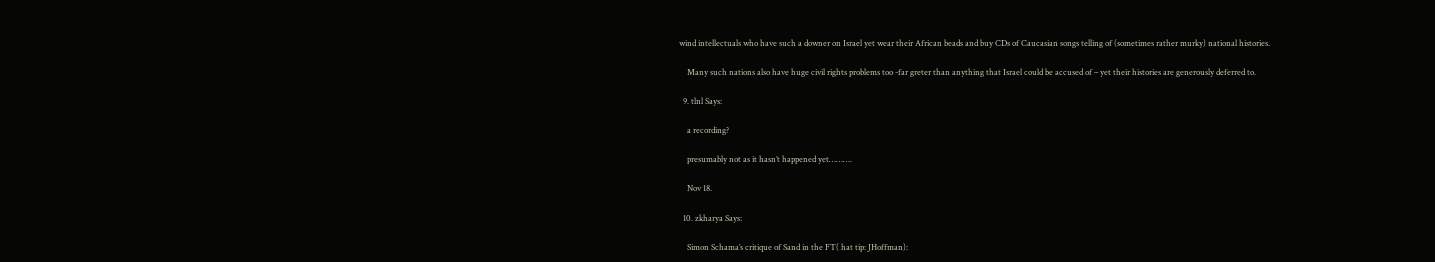wind intellectuals who have such a downer on Israel yet wear their African beads and buy CDs of Caucasian songs telling of (sometimes rather murky) national histories.

    Many such nations also have huge civil rights problems too -far greter than anything that Israel could be accused of – yet their histories are generously deferred to.

  9. tlnl Says:

    a recording?

    presumably not as it hasn’t happened yet……….

    Nov 18.

  10. zkharya Says:

    Simon Schama’s critique of Sand in the FT( hat tip: JHoffman):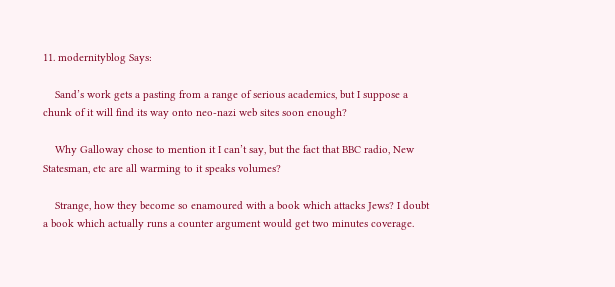11. modernityblog Says:

    Sand’s work gets a pasting from a range of serious academics, but I suppose a chunk of it will find its way onto neo-nazi web sites soon enough?

    Why Galloway chose to mention it I can’t say, but the fact that BBC radio, New Statesman, etc are all warming to it speaks volumes?

    Strange, how they become so enamoured with a book which attacks Jews? I doubt a book which actually runs a counter argument would get two minutes coverage.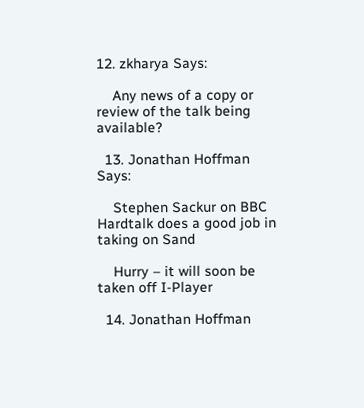12. zkharya Says:

    Any news of a copy or review of the talk being available?

  13. Jonathan Hoffman Says:

    Stephen Sackur on BBC Hardtalk does a good job in taking on Sand

    Hurry – it will soon be taken off I-Player

  14. Jonathan Hoffman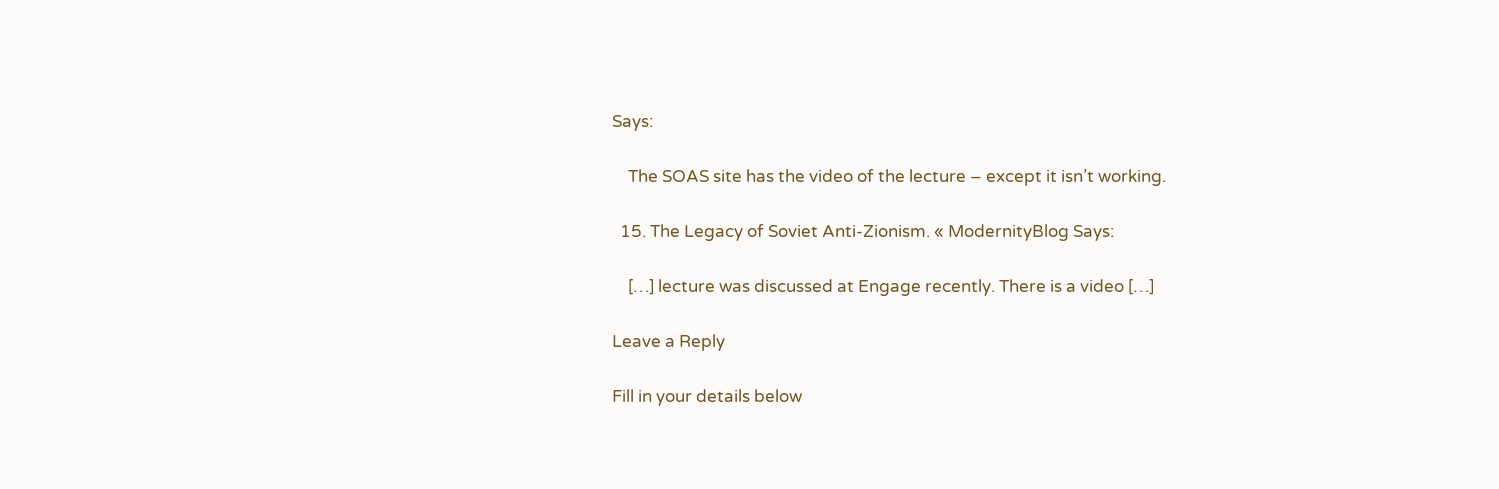Says:

    The SOAS site has the video of the lecture – except it isn’t working.

  15. The Legacy of Soviet Anti-Zionism. « ModernityBlog Says:

    […] lecture was discussed at Engage recently. There is a video […]

Leave a Reply

Fill in your details below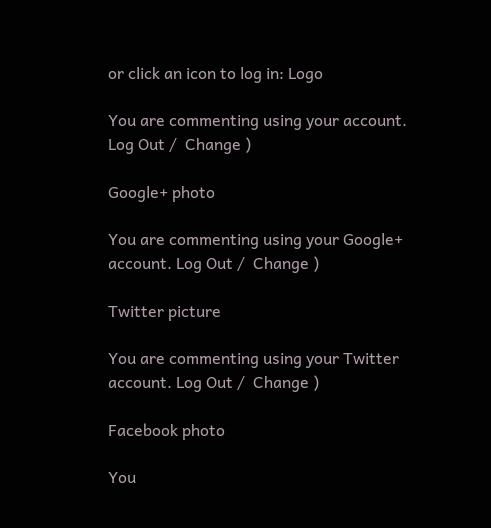or click an icon to log in: Logo

You are commenting using your account. Log Out /  Change )

Google+ photo

You are commenting using your Google+ account. Log Out /  Change )

Twitter picture

You are commenting using your Twitter account. Log Out /  Change )

Facebook photo

You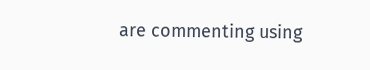are commenting using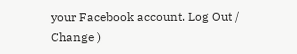your Facebook account. Log Out /  Change )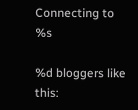Connecting to %s

%d bloggers like this: